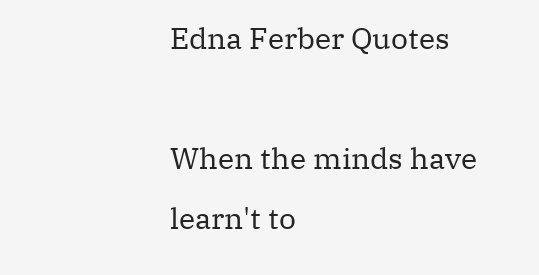Edna Ferber Quotes

When the minds have learn't to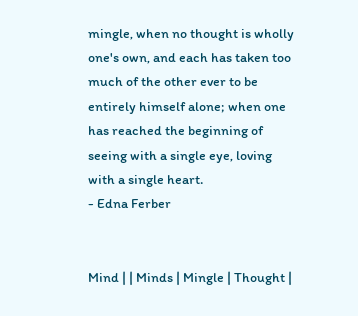mingle, when no thought is wholly one's own, and each has taken too much of the other ever to be entirely himself alone; when one has reached the beginning of seeing with a single eye, loving with a single heart.
- Edna Ferber


Mind | | Minds | Mingle | Thought |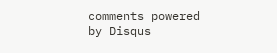comments powered by Disqus